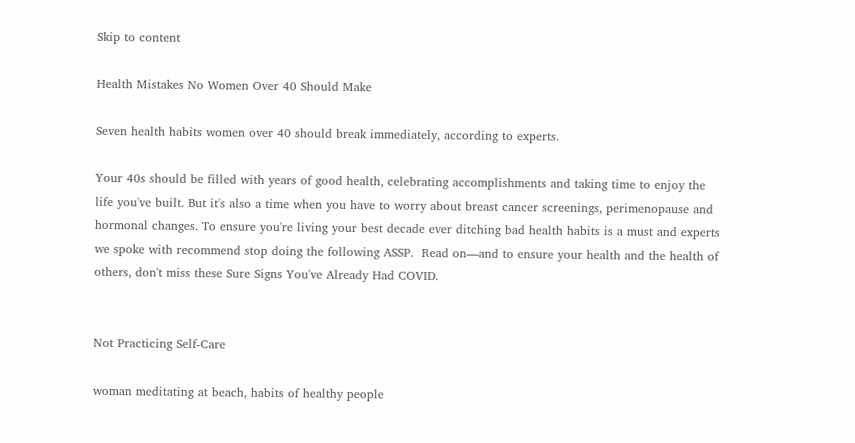Skip to content

Health Mistakes No Women Over 40 Should Make

Seven health habits women over 40 should break immediately, according to experts.

Your 40s should be filled with years of good health, celebrating accomplishments and taking time to enjoy the life you've built. But it's also a time when you have to worry about breast cancer screenings, perimenopause and hormonal changes. To ensure you're living your best decade ever ditching bad health habits is a must and experts we spoke with recommend stop doing the following ASSP.  Read on—and to ensure your health and the health of others, don't miss these Sure Signs You've Already Had COVID.


Not Practicing Self-Care

woman meditating at beach, habits of healthy people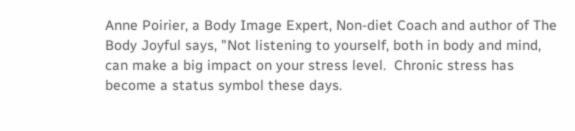Anne Poirier, a Body Image Expert, Non-diet Coach and author of The Body Joyful says, "Not listening to yourself, both in body and mind, can make a big impact on your stress level.  Chronic stress has become a status symbol these days.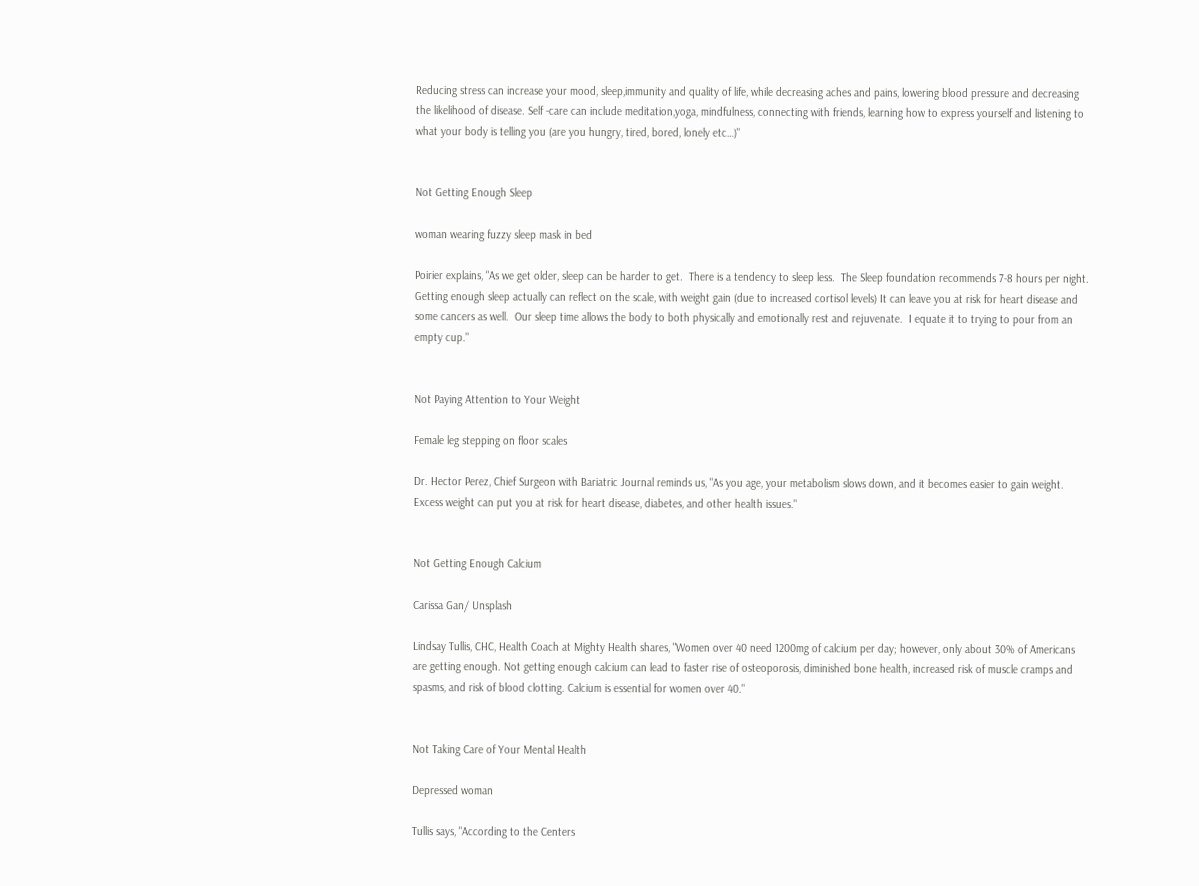Reducing stress can increase your mood, sleep,immunity and quality of life, while decreasing aches and pains, lowering blood pressure and decreasing the likelihood of disease. Self -care can include meditation,yoga, mindfulness, connecting with friends, learning how to express yourself and listening to what your body is telling you (are you hungry, tired, bored, lonely etc…)"


Not Getting Enough Sleep

woman wearing fuzzy sleep mask in bed

Poirier explains, "As we get older, sleep can be harder to get.  There is a tendency to sleep less.  The Sleep foundation recommends 7-8 hours per night.  Getting enough sleep actually can reflect on the scale, with weight gain (due to increased cortisol levels) It can leave you at risk for heart disease and some cancers as well.  Our sleep time allows the body to both physically and emotionally rest and rejuvenate.  I equate it to trying to pour from an empty cup."


Not Paying Attention to Your Weight

Female leg stepping on floor scales

Dr. Hector Perez, Chief Surgeon with Bariatric Journal reminds us, "As you age, your metabolism slows down, and it becomes easier to gain weight. Excess weight can put you at risk for heart disease, diabetes, and other health issues."


Not Getting Enough Calcium

Carissa Gan/ Unsplash

Lindsay Tullis, CHC, Health Coach at Mighty Health shares, "Women over 40 need 1200mg of calcium per day; however, only about 30% of Americans are getting enough. Not getting enough calcium can lead to faster rise of osteoporosis, diminished bone health, increased risk of muscle cramps and spasms, and risk of blood clotting. Calcium is essential for women over 40."


Not Taking Care of Your Mental Health

Depressed woman

Tullis says, "According to the Centers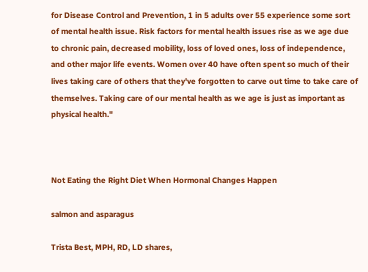for Disease Control and Prevention, 1 in 5 adults over 55 experience some sort of mental health issue. Risk factors for mental health issues rise as we age due to chronic pain, decreased mobility, loss of loved ones, loss of independence, and other major life events. Women over 40 have often spent so much of their lives taking care of others that they've forgotten to carve out time to take care of themselves. Taking care of our mental health as we age is just as important as physical health."



Not Eating the Right Diet When Hormonal Changes Happen

salmon and asparagus

Trista Best, MPH, RD, LD shares,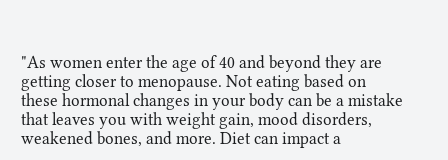"As women enter the age of 40 and beyond they are getting closer to menopause. Not eating based on these hormonal changes in your body can be a mistake that leaves you with weight gain, mood disorders, weakened bones, and more. Diet can impact a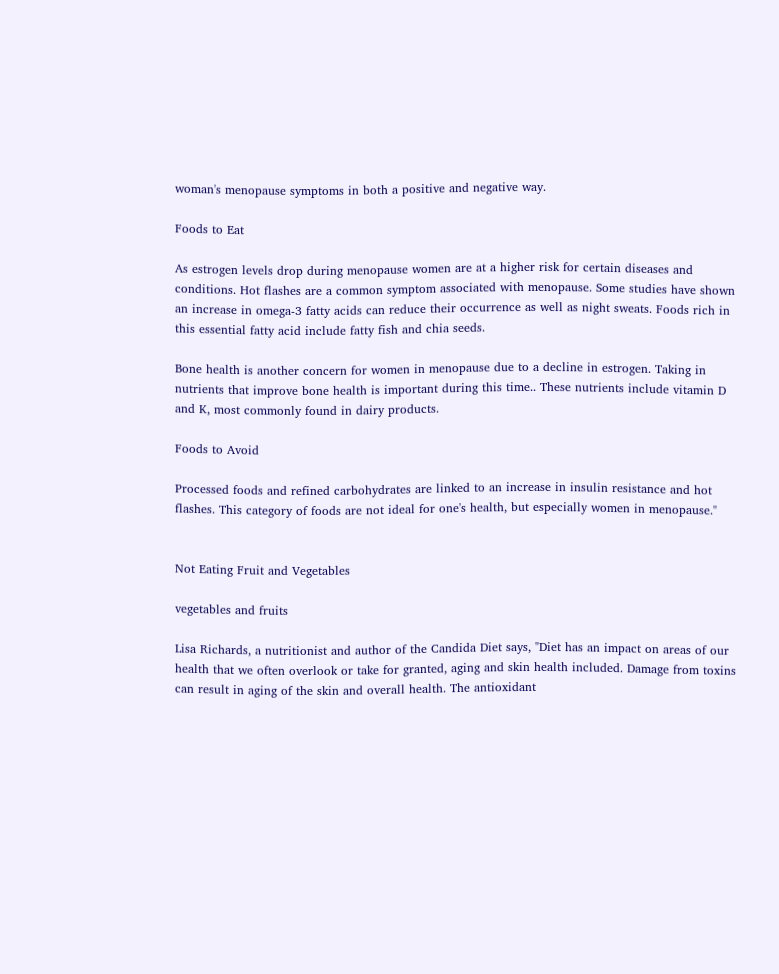woman's menopause symptoms in both a positive and negative way.

Foods to Eat

As estrogen levels drop during menopause women are at a higher risk for certain diseases and conditions. Hot flashes are a common symptom associated with menopause. Some studies have shown an increase in omega-3 fatty acids can reduce their occurrence as well as night sweats. Foods rich in this essential fatty acid include fatty fish and chia seeds.

Bone health is another concern for women in menopause due to a decline in estrogen. Taking in nutrients that improve bone health is important during this time.. These nutrients include vitamin D and K, most commonly found in dairy products.

Foods to Avoid

Processed foods and refined carbohydrates are linked to an increase in insulin resistance and hot flashes. This category of foods are not ideal for one's health, but especially women in menopause."


Not Eating Fruit and Vegetables

vegetables and fruits

Lisa Richards, a nutritionist and author of the Candida Diet says, "Diet has an impact on areas of our health that we often overlook or take for granted, aging and skin health included. Damage from toxins can result in aging of the skin and overall health. The antioxidant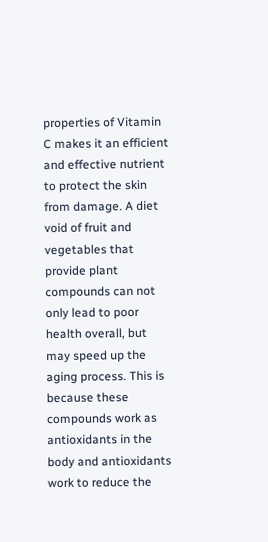properties of Vitamin C makes it an efficient and effective nutrient to protect the skin from damage. A diet void of fruit and vegetables that provide plant compounds can not only lead to poor health overall, but may speed up the aging process. This is because these compounds work as antioxidants in the body and antioxidants work to reduce the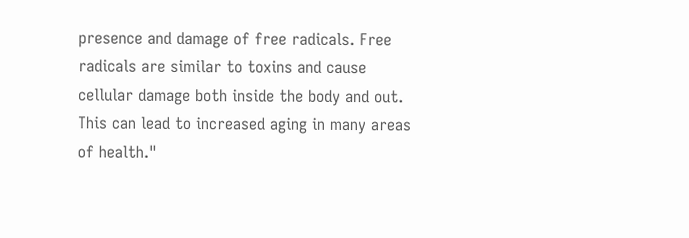presence and damage of free radicals. Free radicals are similar to toxins and cause cellular damage both inside the body and out. This can lead to increased aging in many areas of health."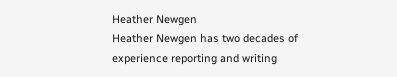Heather Newgen
Heather Newgen has two decades of experience reporting and writing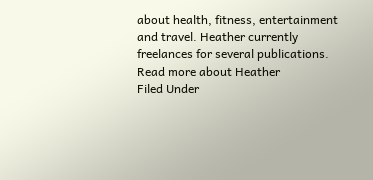about health, fitness, entertainment and travel. Heather currently freelances for several publications. Read more about Heather
Filed Under